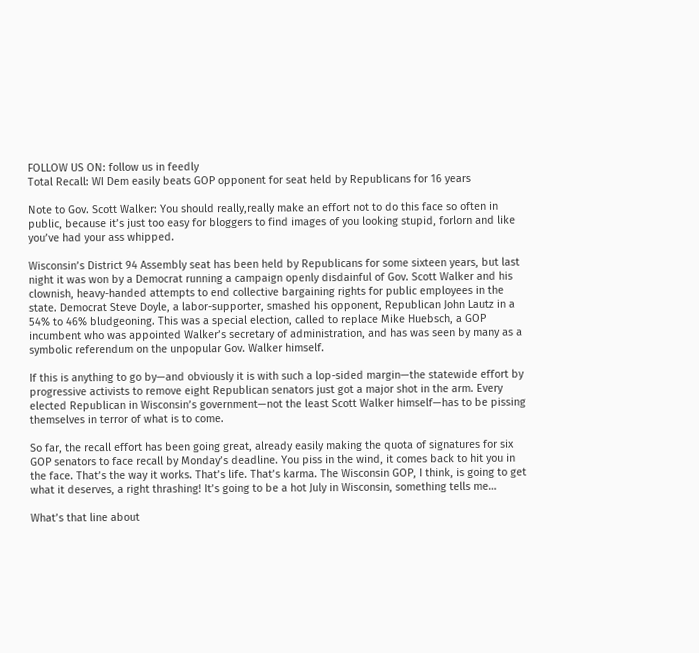FOLLOW US ON: follow us in feedly
Total Recall: WI Dem easily beats GOP opponent for seat held by Republicans for 16 years

Note to Gov. Scott Walker: You should really,really make an effort not to do this face so often in public, because it’s just too easy for bloggers to find images of you looking stupid, forlorn and like you’ve had your ass whipped.

Wisconsin’s District 94 Assembly seat has been held by Republicans for some sixteen years, but last night it was won by a Democrat running a campaign openly disdainful of Gov. Scott Walker and his clownish, heavy-handed attempts to end collective bargaining rights for public employees in the state. Democrat Steve Doyle, a labor-supporter, smashed his opponent, Republican John Lautz in a 54% to 46% bludgeoning. This was a special election, called to replace Mike Huebsch, a GOP incumbent who was appointed Walker’s secretary of administration, and has was seen by many as a symbolic referendum on the unpopular Gov. Walker himself.

If this is anything to go by—and obviously it is with such a lop-sided margin—the statewide effort by progressive activists to remove eight Republican senators just got a major shot in the arm. Every elected Republican in Wisconsin’s government—not the least Scott Walker himself—has to be pissing themselves in terror of what is to come.

So far, the recall effort has been going great, already easily making the quota of signatures for six GOP senators to face recall by Monday’s deadline. You piss in the wind, it comes back to hit you in the face. That’s the way it works. That’s life. That’s karma. The Wisconsin GOP, I think, is going to get what it deserves, a right thrashing! It’s going to be a hot July in Wisconsin, something tells me…

What’s that line about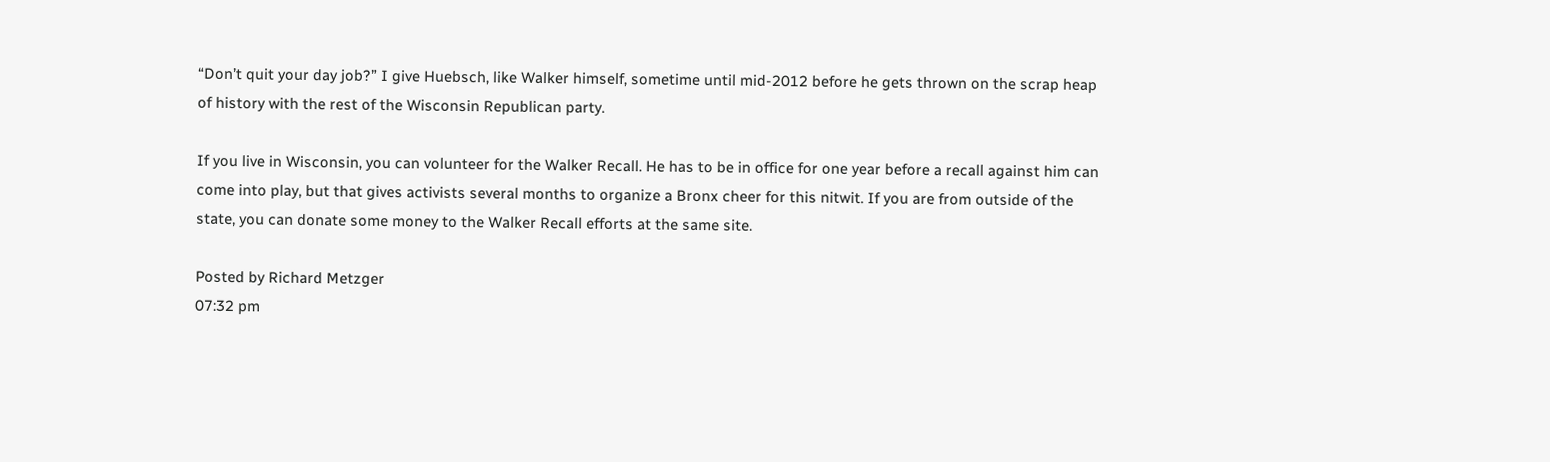“Don’t quit your day job?” I give Huebsch, like Walker himself, sometime until mid-2012 before he gets thrown on the scrap heap of history with the rest of the Wisconsin Republican party.

If you live in Wisconsin, you can volunteer for the Walker Recall. He has to be in office for one year before a recall against him can come into play, but that gives activists several months to organize a Bronx cheer for this nitwit. If you are from outside of the state, you can donate some money to the Walker Recall efforts at the same site.

Posted by Richard Metzger
07:32 pm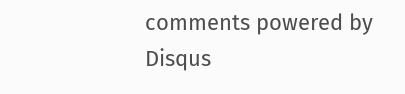comments powered by Disqus